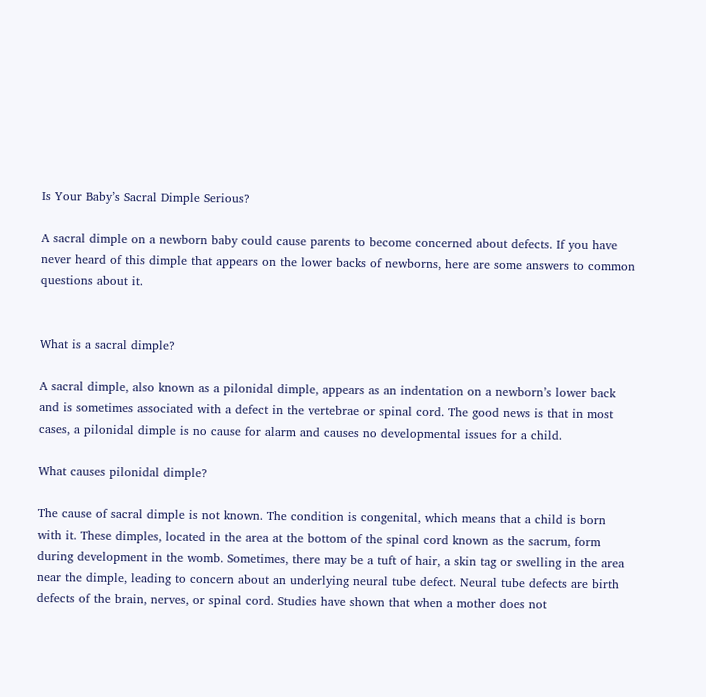Is Your Baby’s Sacral Dimple Serious?

A sacral dimple on a newborn baby could cause parents to become concerned about defects. If you have never heard of this dimple that appears on the lower backs of newborns, here are some answers to common questions about it.


What is a sacral dimple?

A sacral dimple, also known as a pilonidal dimple, appears as an indentation on a newborn’s lower back and is sometimes associated with a defect in the vertebrae or spinal cord. The good news is that in most cases, a pilonidal dimple is no cause for alarm and causes no developmental issues for a child.

What causes pilonidal dimple?

The cause of sacral dimple is not known. The condition is congenital, which means that a child is born with it. These dimples, located in the area at the bottom of the spinal cord known as the sacrum, form during development in the womb. Sometimes, there may be a tuft of hair, a skin tag or swelling in the area near the dimple, leading to concern about an underlying neural tube defect. Neural tube defects are birth defects of the brain, nerves, or spinal cord. Studies have shown that when a mother does not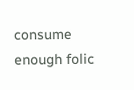consume enough folic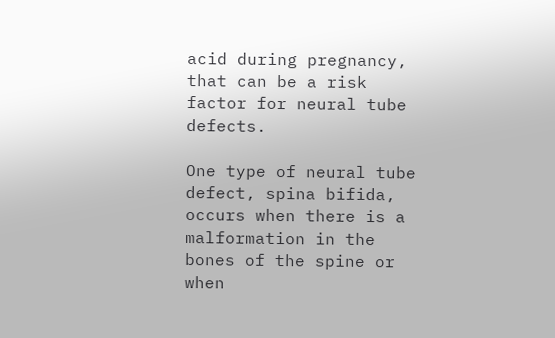acid during pregnancy, that can be a risk factor for neural tube defects.

One type of neural tube defect, spina bifida, occurs when there is a malformation in the bones of the spine or when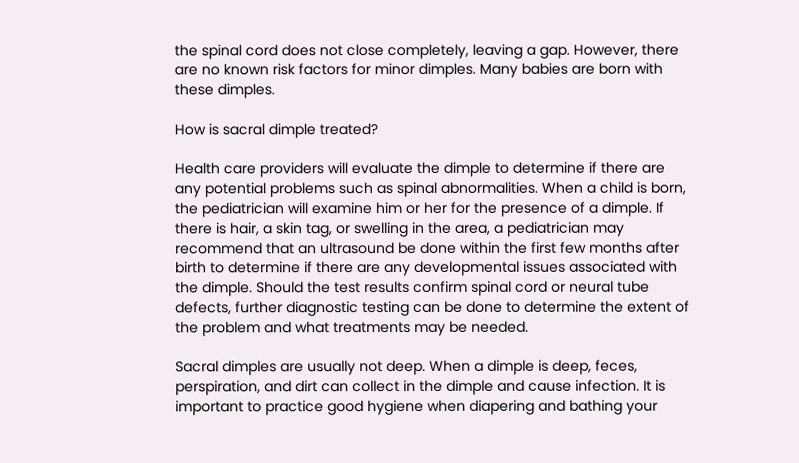the spinal cord does not close completely, leaving a gap. However, there are no known risk factors for minor dimples. Many babies are born with these dimples.

How is sacral dimple treated?

Health care providers will evaluate the dimple to determine if there are any potential problems such as spinal abnormalities. When a child is born, the pediatrician will examine him or her for the presence of a dimple. If there is hair, a skin tag, or swelling in the area, a pediatrician may recommend that an ultrasound be done within the first few months after birth to determine if there are any developmental issues associated with the dimple. Should the test results confirm spinal cord or neural tube defects, further diagnostic testing can be done to determine the extent of the problem and what treatments may be needed.

Sacral dimples are usually not deep. When a dimple is deep, feces, perspiration, and dirt can collect in the dimple and cause infection. It is important to practice good hygiene when diapering and bathing your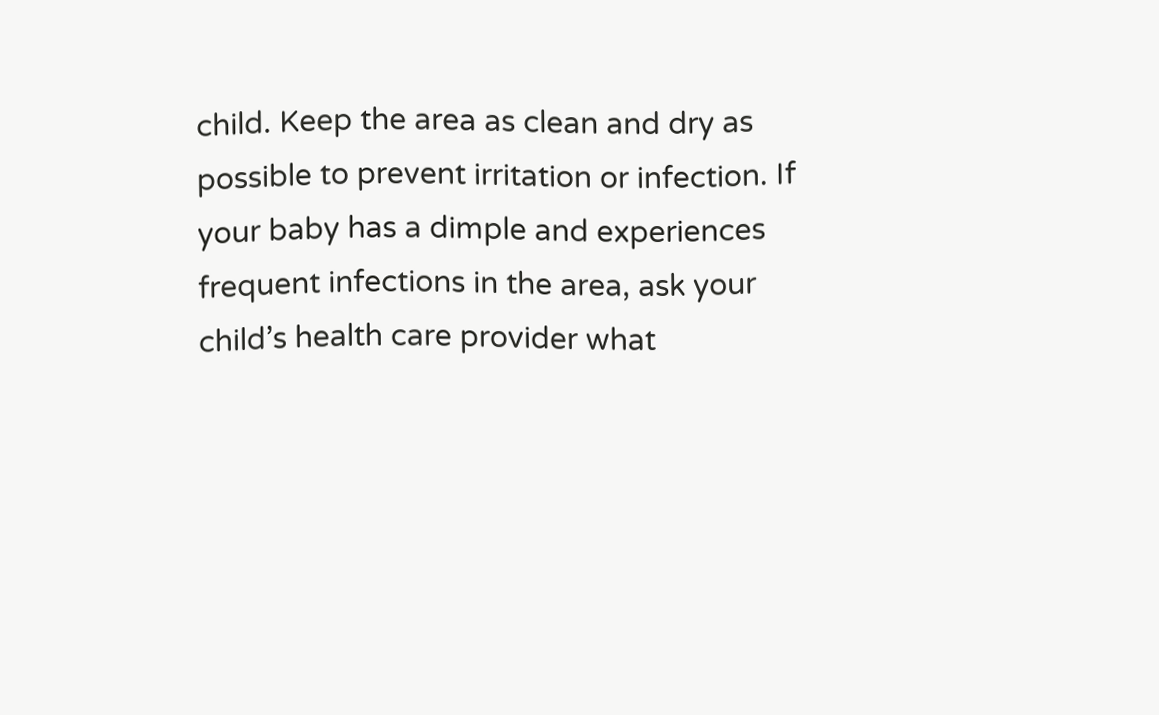child. Keep the area as clean and dry as possible to prevent irritation or infection. If your baby has a dimple and experiences frequent infections in the area, ask your child’s health care provider what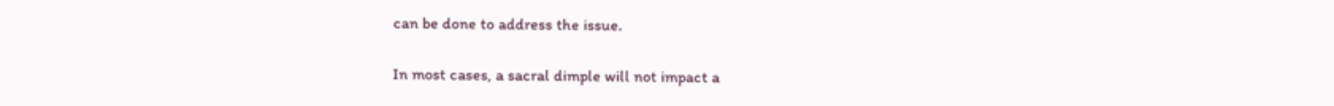can be done to address the issue.

In most cases, a sacral dimple will not impact a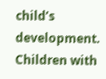child’s development. Children with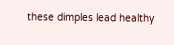these dimples lead healthy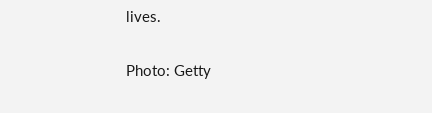lives.

Photo: Getty